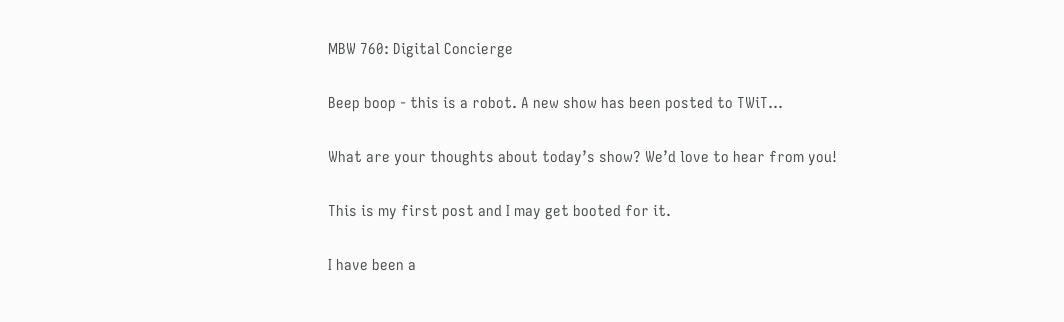MBW 760: Digital Concierge

Beep boop - this is a robot. A new show has been posted to TWiT…

What are your thoughts about today’s show? We’d love to hear from you!

This is my first post and I may get booted for it.

I have been a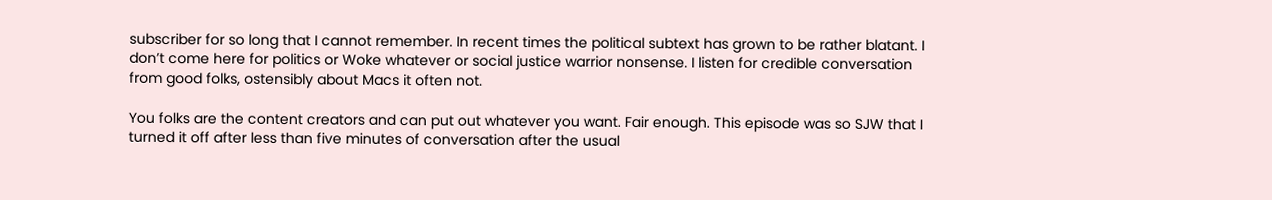subscriber for so long that I cannot remember. In recent times the political subtext has grown to be rather blatant. I don’t come here for politics or Woke whatever or social justice warrior nonsense. I listen for credible conversation from good folks, ostensibly about Macs it often not.

You folks are the content creators and can put out whatever you want. Fair enough. This episode was so SJW that I turned it off after less than five minutes of conversation after the usual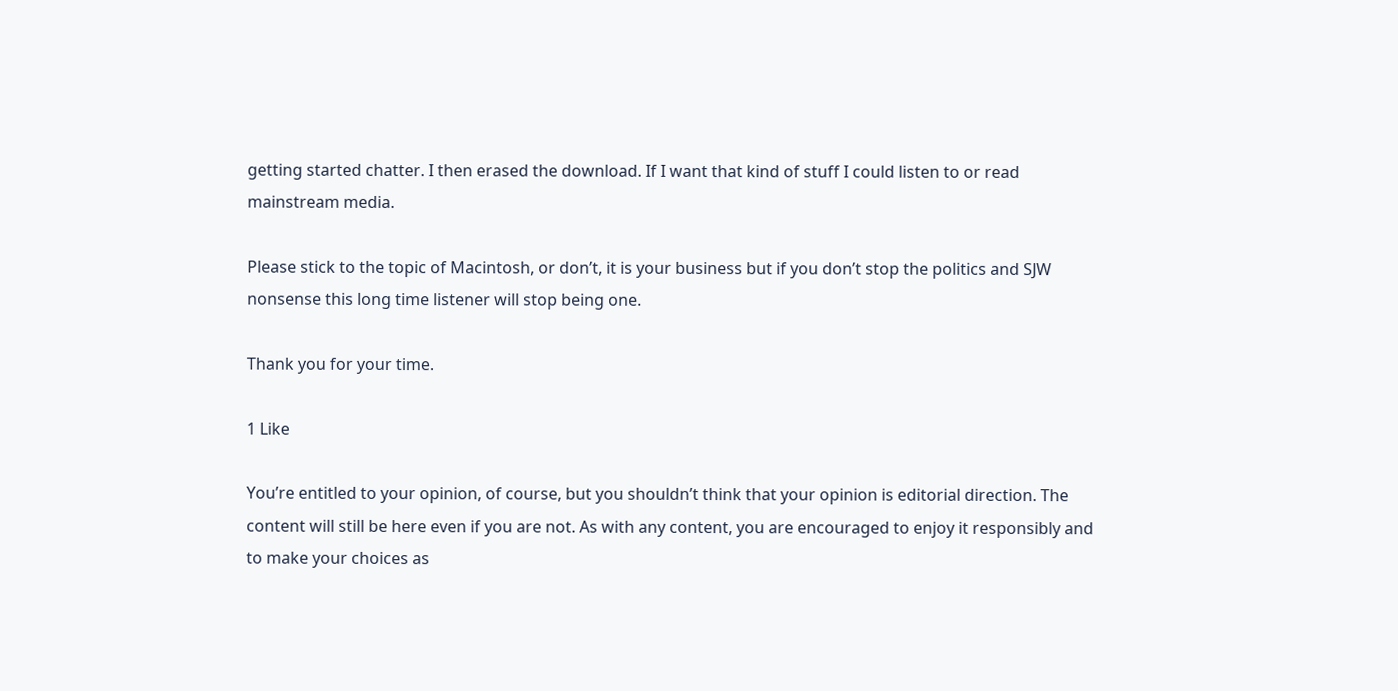getting started chatter. I then erased the download. If I want that kind of stuff I could listen to or read mainstream media.

Please stick to the topic of Macintosh, or don’t, it is your business but if you don’t stop the politics and SJW nonsense this long time listener will stop being one.

Thank you for your time.

1 Like

You’re entitled to your opinion, of course, but you shouldn’t think that your opinion is editorial direction. The content will still be here even if you are not. As with any content, you are encouraged to enjoy it responsibly and to make your choices as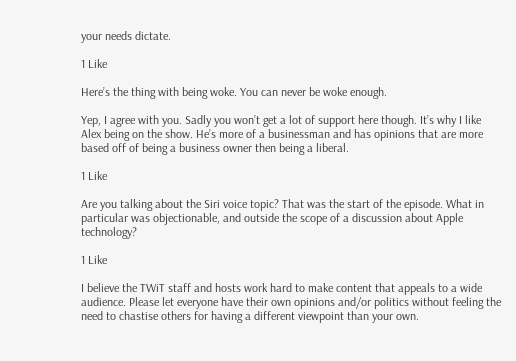your needs dictate.

1 Like

Here’s the thing with being woke. You can never be woke enough.

Yep, I agree with you. Sadly you won’t get a lot of support here though. It’s why I like Alex being on the show. He’s more of a businessman and has opinions that are more based off of being a business owner then being a liberal.

1 Like

Are you talking about the Siri voice topic? That was the start of the episode. What in particular was objectionable, and outside the scope of a discussion about Apple technology?

1 Like

I believe the TWiT staff and hosts work hard to make content that appeals to a wide audience. Please let everyone have their own opinions and/or politics without feeling the need to chastise others for having a different viewpoint than your own.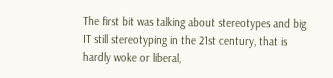The first bit was talking about stereotypes and big IT still stereotyping in the 21st century, that is hardly woke or liberal,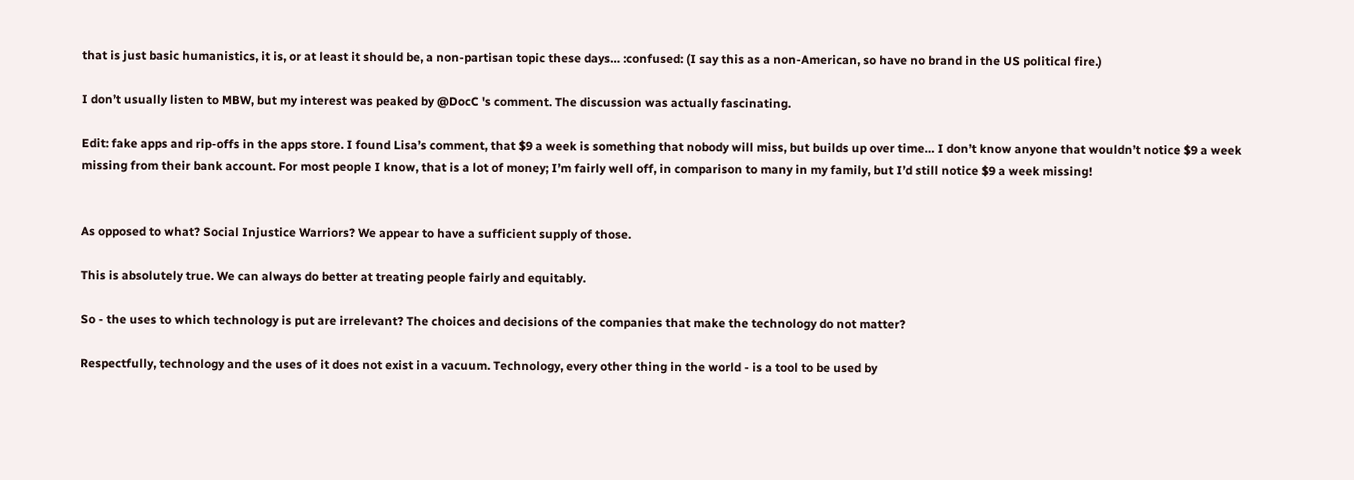that is just basic humanistics, it is, or at least it should be, a non-partisan topic these days… :confused: (I say this as a non-American, so have no brand in the US political fire.)

I don’t usually listen to MBW, but my interest was peaked by @DocC 's comment. The discussion was actually fascinating.

Edit: fake apps and rip-offs in the apps store. I found Lisa’s comment, that $9 a week is something that nobody will miss, but builds up over time… I don’t know anyone that wouldn’t notice $9 a week missing from their bank account. For most people I know, that is a lot of money; I’m fairly well off, in comparison to many in my family, but I’d still notice $9 a week missing!


As opposed to what? Social Injustice Warriors? We appear to have a sufficient supply of those.

This is absolutely true. We can always do better at treating people fairly and equitably.

So - the uses to which technology is put are irrelevant? The choices and decisions of the companies that make the technology do not matter?

Respectfully, technology and the uses of it does not exist in a vacuum. Technology, every other thing in the world - is a tool to be used by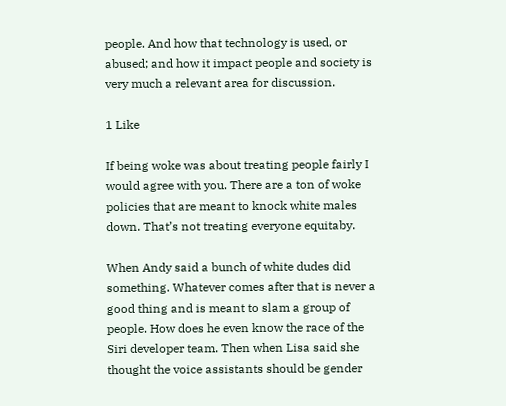people. And how that technology is used, or abused; and how it impact people and society is very much a relevant area for discussion.

1 Like

If being woke was about treating people fairly I would agree with you. There are a ton of woke policies that are meant to knock white males down. That’s not treating everyone equitaby.

When Andy said a bunch of white dudes did something. Whatever comes after that is never a good thing and is meant to slam a group of people. How does he even know the race of the Siri developer team. Then when Lisa said she thought the voice assistants should be gender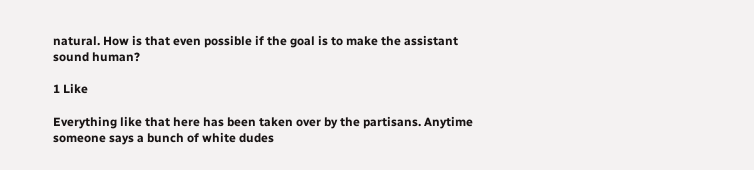natural. How is that even possible if the goal is to make the assistant sound human?

1 Like

Everything like that here has been taken over by the partisans. Anytime someone says a bunch of white dudes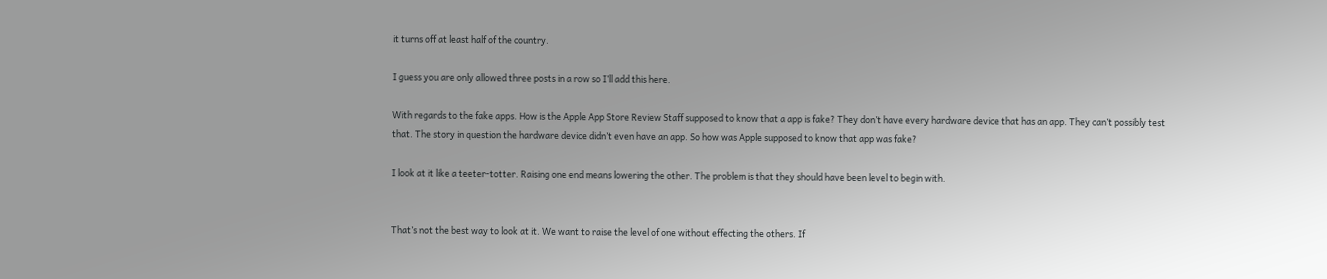it turns off at least half of the country.

I guess you are only allowed three posts in a row so I’ll add this here.

With regards to the fake apps. How is the Apple App Store Review Staff supposed to know that a app is fake? They don’t have every hardware device that has an app. They can’t possibly test that. The story in question the hardware device didn’t even have an app. So how was Apple supposed to know that app was fake?

I look at it like a teeter-totter. Raising one end means lowering the other. The problem is that they should have been level to begin with.


That’s not the best way to look at it. We want to raise the level of one without effecting the others. If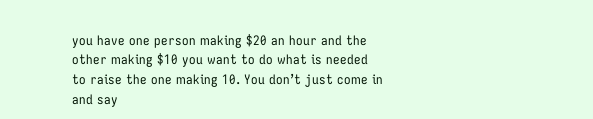you have one person making $20 an hour and the other making $10 you want to do what is needed to raise the one making 10. You don’t just come in and say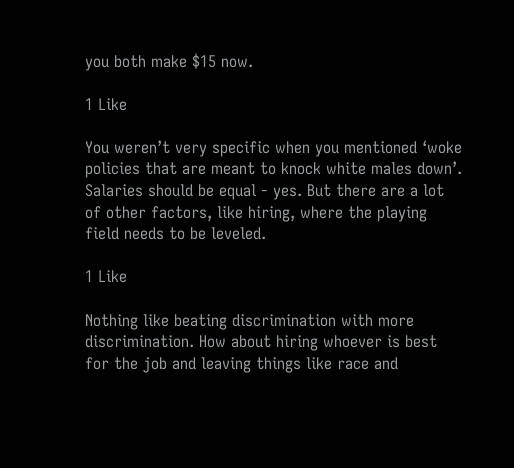you both make $15 now.

1 Like

You weren’t very specific when you mentioned ‘woke policies that are meant to knock white males down’. Salaries should be equal - yes. But there are a lot of other factors, like hiring, where the playing field needs to be leveled.

1 Like

Nothing like beating discrimination with more discrimination. How about hiring whoever is best for the job and leaving things like race and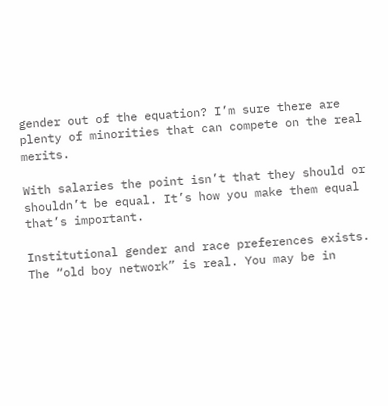gender out of the equation? I’m sure there are plenty of minorities that can compete on the real merits.

With salaries the point isn’t that they should or shouldn’t be equal. It’s how you make them equal that’s important.

Institutional gender and race preferences exists. The “old boy network” is real. You may be in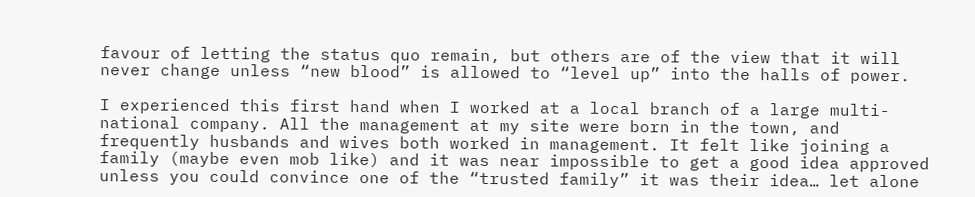favour of letting the status quo remain, but others are of the view that it will never change unless “new blood” is allowed to “level up” into the halls of power.

I experienced this first hand when I worked at a local branch of a large multi-national company. All the management at my site were born in the town, and frequently husbands and wives both worked in management. It felt like joining a family (maybe even mob like) and it was near impossible to get a good idea approved unless you could convince one of the “trusted family” it was their idea… let alone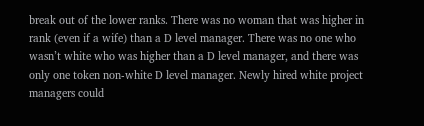break out of the lower ranks. There was no woman that was higher in rank (even if a wife) than a D level manager. There was no one who wasn’t white who was higher than a D level manager, and there was only one token non-white D level manager. Newly hired white project managers could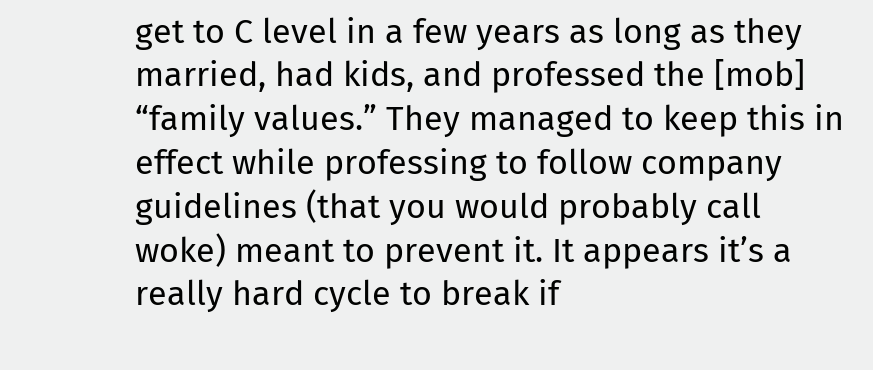get to C level in a few years as long as they married, had kids, and professed the [mob] “family values.” They managed to keep this in effect while professing to follow company guidelines (that you would probably call woke) meant to prevent it. It appears it’s a really hard cycle to break if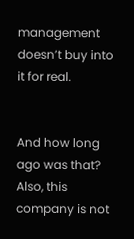management doesn’t buy into it for real.


And how long ago was that? Also, this company is not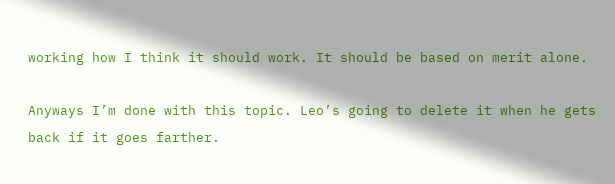working how I think it should work. It should be based on merit alone.

Anyways I’m done with this topic. Leo’s going to delete it when he gets back if it goes farther.